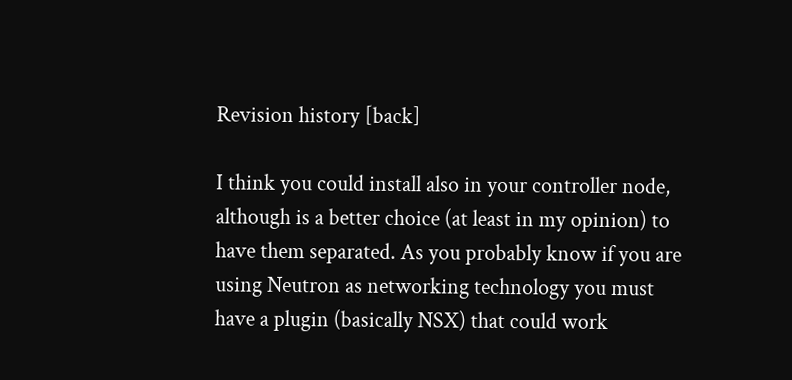Revision history [back]

I think you could install also in your controller node, although is a better choice (at least in my opinion) to have them separated. As you probably know if you are using Neutron as networking technology you must have a plugin (basically NSX) that could work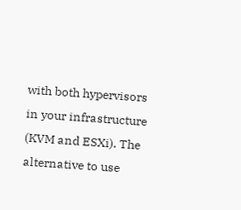with both hypervisors in your infrastructure (KVM and ESXi). The alternative to use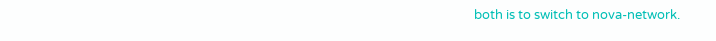both is to switch to nova-network.